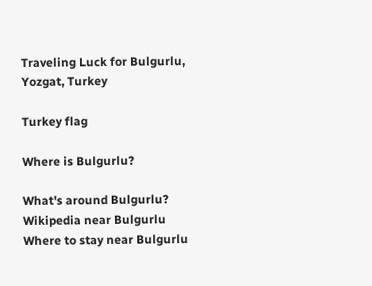Traveling Luck for Bulgurlu, Yozgat, Turkey

Turkey flag

Where is Bulgurlu?

What's around Bulgurlu?
Wikipedia near Bulgurlu
Where to stay near Bulgurlu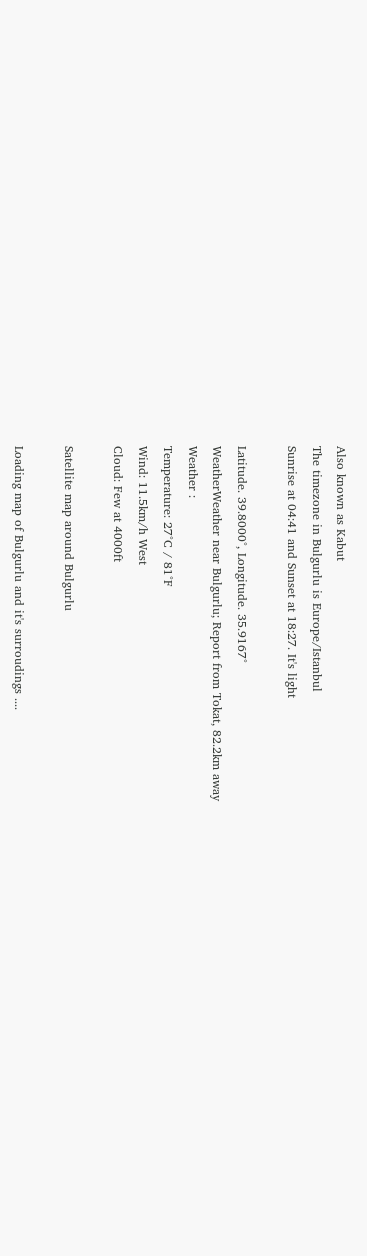Also known as Kabut
The timezone in Bulgurlu is Europe/Istanbul
Sunrise at 04:41 and Sunset at 18:27. It's light

Latitude. 39.8000°, Longitude. 35.9167°
WeatherWeather near Bulgurlu; Report from Tokat, 82.2km away
Weather :
Temperature: 27°C / 81°F
Wind: 11.5km/h West
Cloud: Few at 4000ft

Satellite map around Bulgurlu

Loading map of Bulgurlu and it's surroudings ....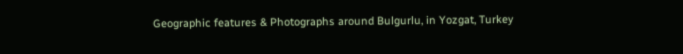Geographic features & Photographs around Bulgurlu, in Yozgat, Turkey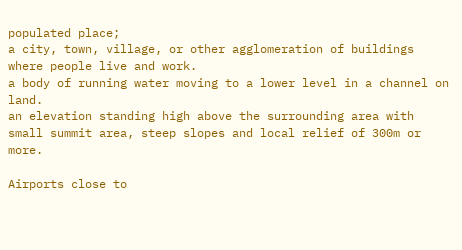populated place;
a city, town, village, or other agglomeration of buildings where people live and work.
a body of running water moving to a lower level in a channel on land.
an elevation standing high above the surrounding area with small summit area, steep slopes and local relief of 300m or more.

Airports close to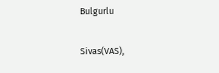Bulgurlu

Sivas(VAS),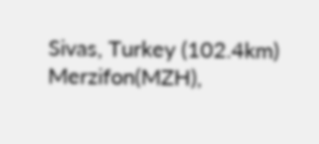Sivas, Turkey (102.4km)
Merzifon(MZH),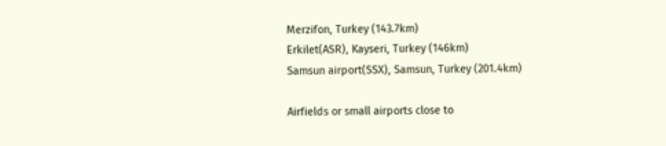Merzifon, Turkey (143.7km)
Erkilet(ASR), Kayseri, Turkey (146km)
Samsun airport(SSX), Samsun, Turkey (201.4km)

Airfields or small airports close to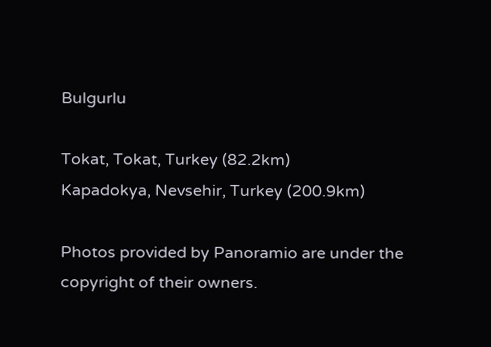Bulgurlu

Tokat, Tokat, Turkey (82.2km)
Kapadokya, Nevsehir, Turkey (200.9km)

Photos provided by Panoramio are under the copyright of their owners.